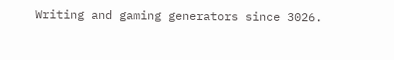Writing and gaming generators since 3026.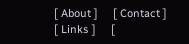[ About ]     [ Contact ]     [ Links ]     [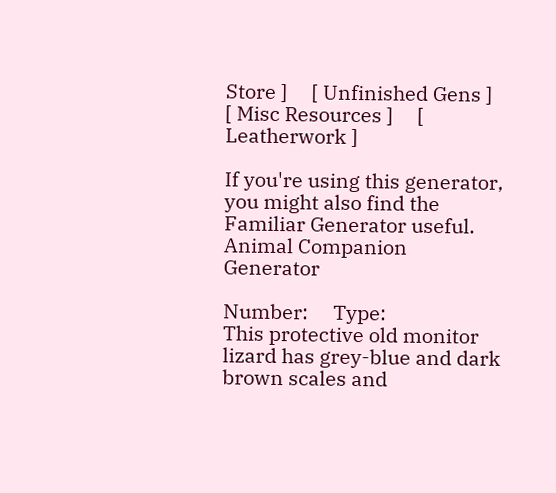Store ]     [ Unfinished Gens ]     [ Misc Resources ]     [ Leatherwork ]

If you're using this generator, you might also find the Familiar Generator useful.
Animal Companion Generator

Number:     Type:
This protective old monitor lizard has grey-blue and dark brown scales and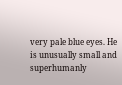very pale blue eyes. He is unusually small and superhumanly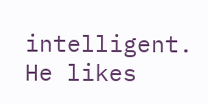intelligent. He likes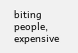biting people, expensive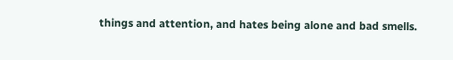things and attention, and hates being alone and bad smells.